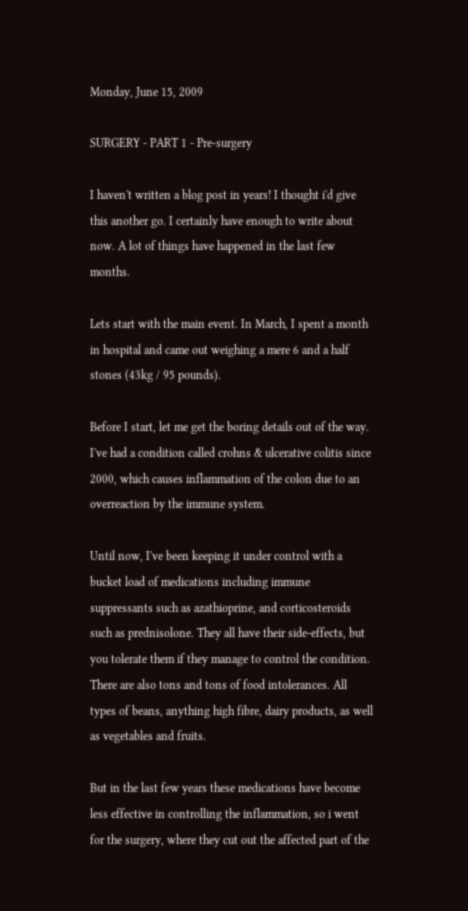Monday, June 15, 2009

SURGERY - PART 1 - Pre-surgery

I haven't written a blog post in years! I thought i'd give this another go. I certainly have enough to write about now. A lot of things have happened in the last few months.

Lets start with the main event. In March, I spent a month in hospital and came out weighing a mere 6 and a half stones (43kg / 95 pounds).

Before I start, let me get the boring details out of the way. I've had a condition called crohns & ulcerative colitis since 2000, which causes inflammation of the colon due to an overreaction by the immune system.

Until now, I've been keeping it under control with a bucket load of medications including immune suppressants such as azathioprine, and corticosteroids such as prednisolone. They all have their side-effects, but you tolerate them if they manage to control the condition. There are also tons and tons of food intolerances. All types of beans, anything high fibre, dairy products, as well as vegetables and fruits.

But in the last few years these medications have become less effective in controlling the inflammation, so i went for the surgery, where they cut out the affected part of the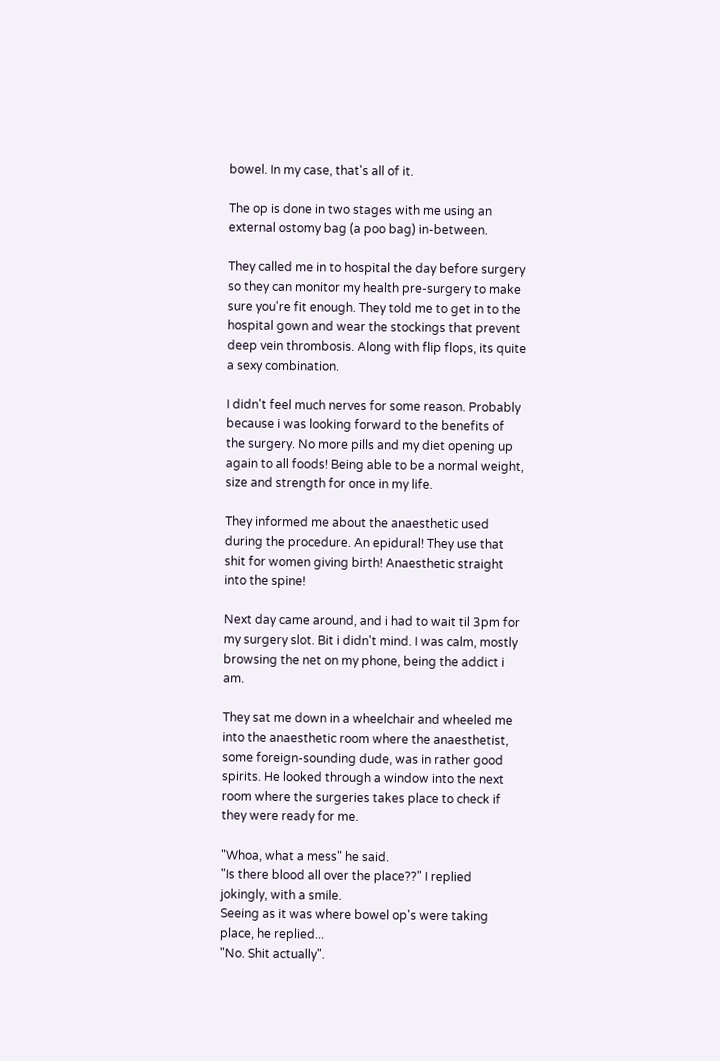bowel. In my case, that's all of it.

The op is done in two stages with me using an external ostomy bag (a poo bag) in-between.

They called me in to hospital the day before surgery so they can monitor my health pre-surgery to make sure you're fit enough. They told me to get in to the hospital gown and wear the stockings that prevent deep vein thrombosis. Along with flip flops, its quite a sexy combination.

I didn't feel much nerves for some reason. Probably because i was looking forward to the benefits of the surgery. No more pills and my diet opening up again to all foods! Being able to be a normal weight, size and strength for once in my life.

They informed me about the anaesthetic used during the procedure. An epidural! They use that shit for women giving birth! Anaesthetic straight into the spine!

Next day came around, and i had to wait til 3pm for my surgery slot. Bit i didn't mind. I was calm, mostly browsing the net on my phone, being the addict i am.

They sat me down in a wheelchair and wheeled me into the anaesthetic room where the anaesthetist, some foreign-sounding dude, was in rather good spirits. He looked through a window into the next room where the surgeries takes place to check if they were ready for me.

"Whoa, what a mess" he said.
"Is there blood all over the place??" I replied jokingly, with a smile.
Seeing as it was where bowel op's were taking place, he replied...
"No. Shit actually".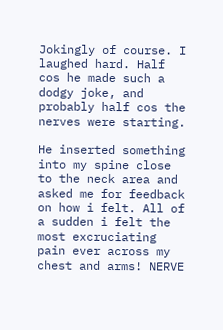Jokingly of course. I laughed hard. Half cos he made such a dodgy joke, and probably half cos the nerves were starting.

He inserted something into my spine close to the neck area and asked me for feedback on how i felt. All of a sudden i felt the most excruciating pain ever across my chest and arms! NERVE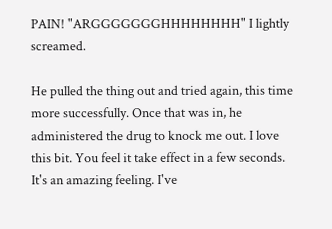PAIN! "ARGGGGGGGHHHHHHHH" I lightly screamed.

He pulled the thing out and tried again, this time more successfully. Once that was in, he administered the drug to knock me out. I love this bit. You feel it take effect in a few seconds. It's an amazing feeling. I've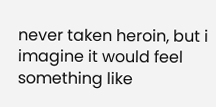never taken heroin, but i imagine it would feel something like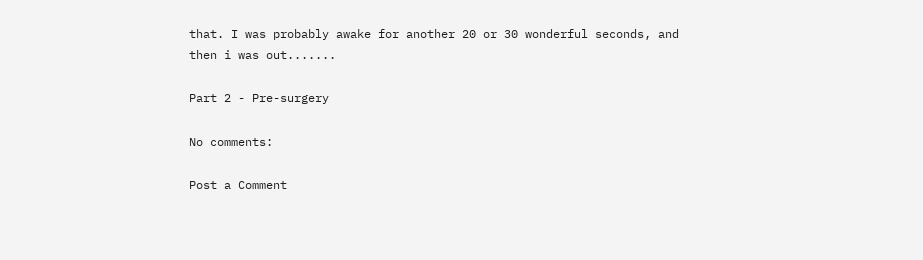that. I was probably awake for another 20 or 30 wonderful seconds, and then i was out.......

Part 2 - Pre-surgery

No comments:

Post a Comment